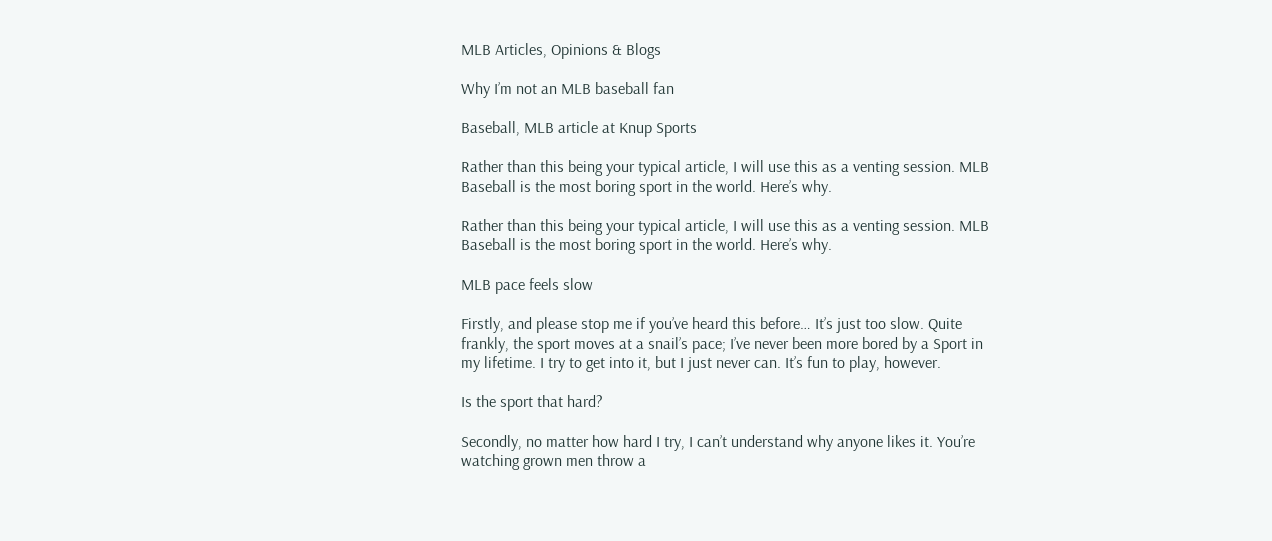MLB Articles, Opinions & Blogs

Why I’m not an MLB baseball fan

Baseball, MLB article at Knup Sports

Rather than this being your typical article, I will use this as a venting session. MLB Baseball is the most boring sport in the world. Here’s why.

Rather than this being your typical article, I will use this as a venting session. MLB Baseball is the most boring sport in the world. Here’s why.

MLB pace feels slow

Firstly, and please stop me if you’ve heard this before… It’s just too slow. Quite frankly, the sport moves at a snail’s pace; I’ve never been more bored by a Sport in my lifetime. I try to get into it, but I just never can. It’s fun to play, however.

Is the sport that hard?

Secondly, no matter how hard I try, I can’t understand why anyone likes it. You’re watching grown men throw a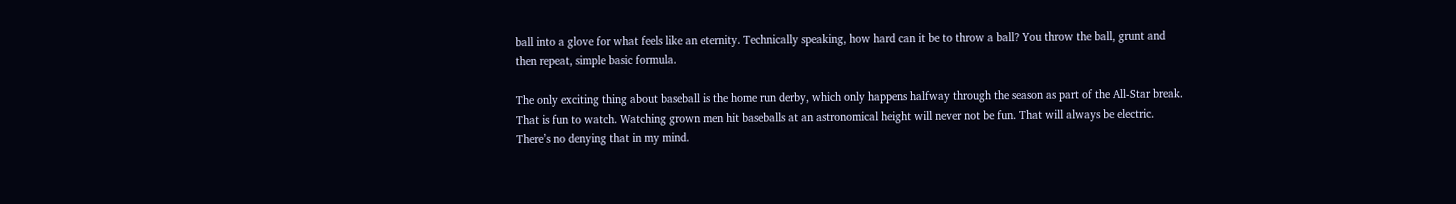ball into a glove for what feels like an eternity. Technically speaking, how hard can it be to throw a ball? You throw the ball, grunt and then repeat, simple basic formula.

The only exciting thing about baseball is the home run derby, which only happens halfway through the season as part of the All-Star break. That is fun to watch. Watching grown men hit baseballs at an astronomical height will never not be fun. That will always be electric. There’s no denying that in my mind.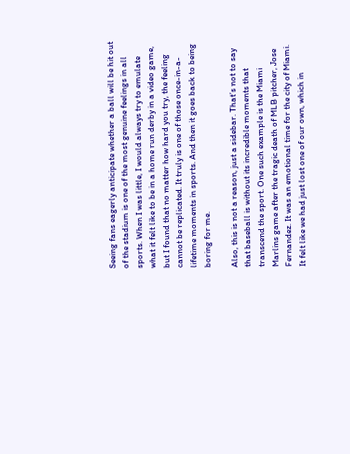Seeing fans eagerly anticipate whether a ball will be hit out of the stadium is one of the most genuine feelings in all sports. When I was little, I would always try to emulate what it felt like to be in a home run derby in a video game, but I found that no matter how hard you try, the feeling cannot be replicated. It truly is one of those once-in-a-lifetime moments in sports. And then it goes back to being boring for me.

Also, this is not a reason, just a sidebar. That’s not to say that baseball is without its incredible moments that transcend the sport. One such example is the Miami Marlins game after the tragic death of MLB pitcher, Jose Fernandez. It was an emotional time for the city of Miami. It felt like we had just lost one of our own, which in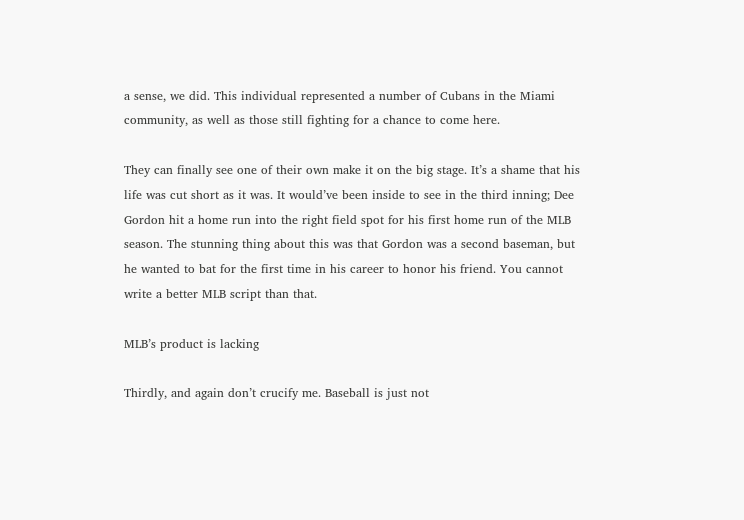a sense, we did. This individual represented a number of Cubans in the Miami community, as well as those still fighting for a chance to come here.

They can finally see one of their own make it on the big stage. It’s a shame that his life was cut short as it was. It would’ve been inside to see in the third inning; Dee Gordon hit a home run into the right field spot for his first home run of the MLB season. The stunning thing about this was that Gordon was a second baseman, but he wanted to bat for the first time in his career to honor his friend. You cannot write a better MLB script than that.

MLB’s product is lacking

Thirdly, and again don’t crucify me. Baseball is just not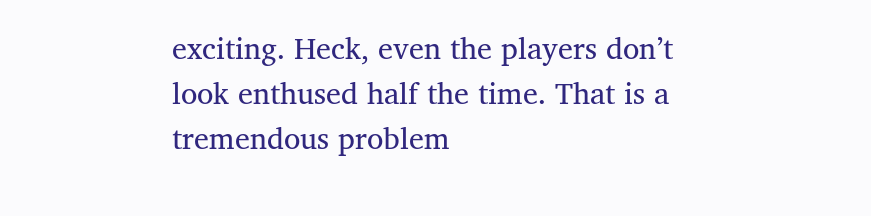exciting. Heck, even the players don’t look enthused half the time. That is a tremendous problem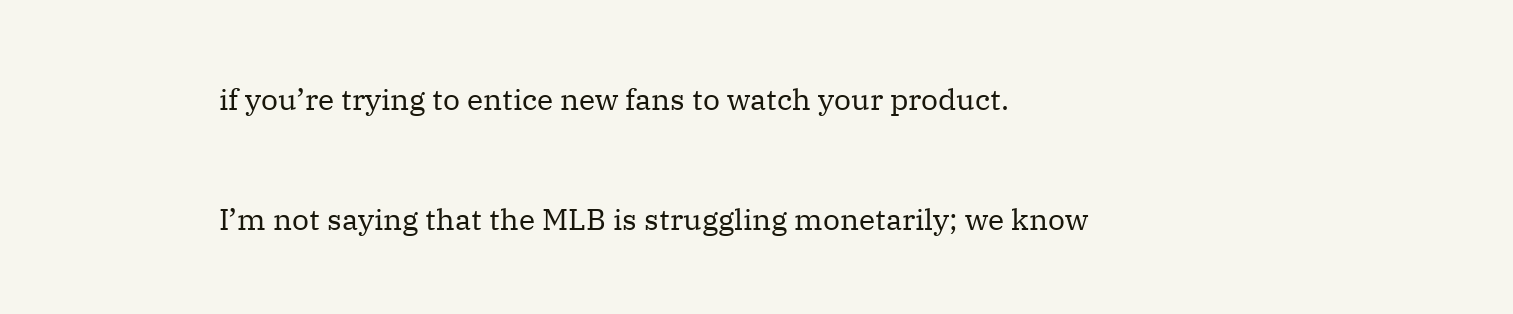if you’re trying to entice new fans to watch your product.

I’m not saying that the MLB is struggling monetarily; we know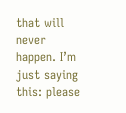that will never happen. I’m just saying this: please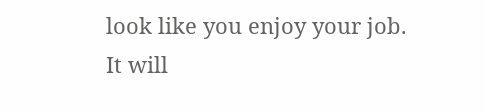look like you enjoy your job. It will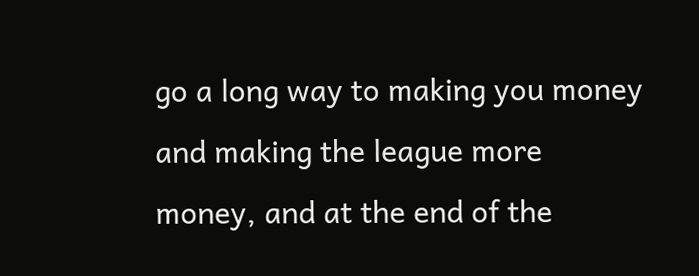go a long way to making you money and making the league more money, and at the end of the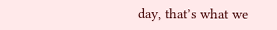day, that’s what we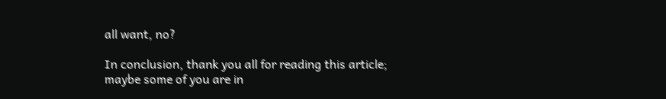all want, no?

In conclusion, thank you all for reading this article; maybe some of you are in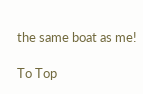the same boat as me!

To Top